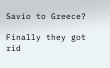Savio to Greece?

Finally they got rid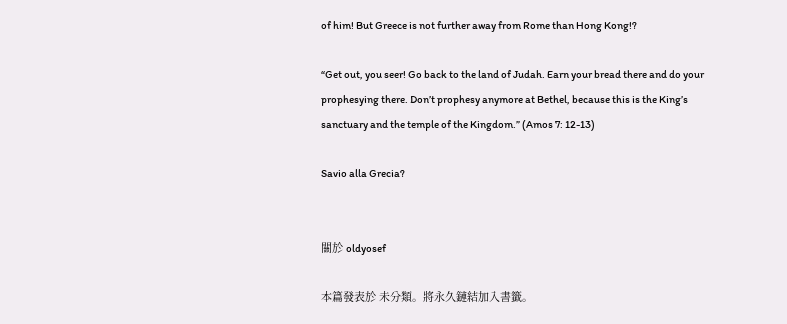of him! But Greece is not further away from Rome than Hong Kong!?

“Get out, you seer! Go back to the land of Judah. Earn your bread there and do your prophesying there. Don’t prophesy anymore at Bethel, because this is the King’s sanctuary and the temple of the Kingdom.” (Amos 7: 12-13)

Savio alla Grecia?


關於 oldyosef

本篇發表於 未分類。將永久鏈結加入書籤。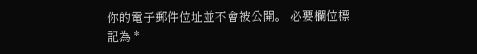你的電子郵件位址並不會被公開。 必要欄位標記為 *